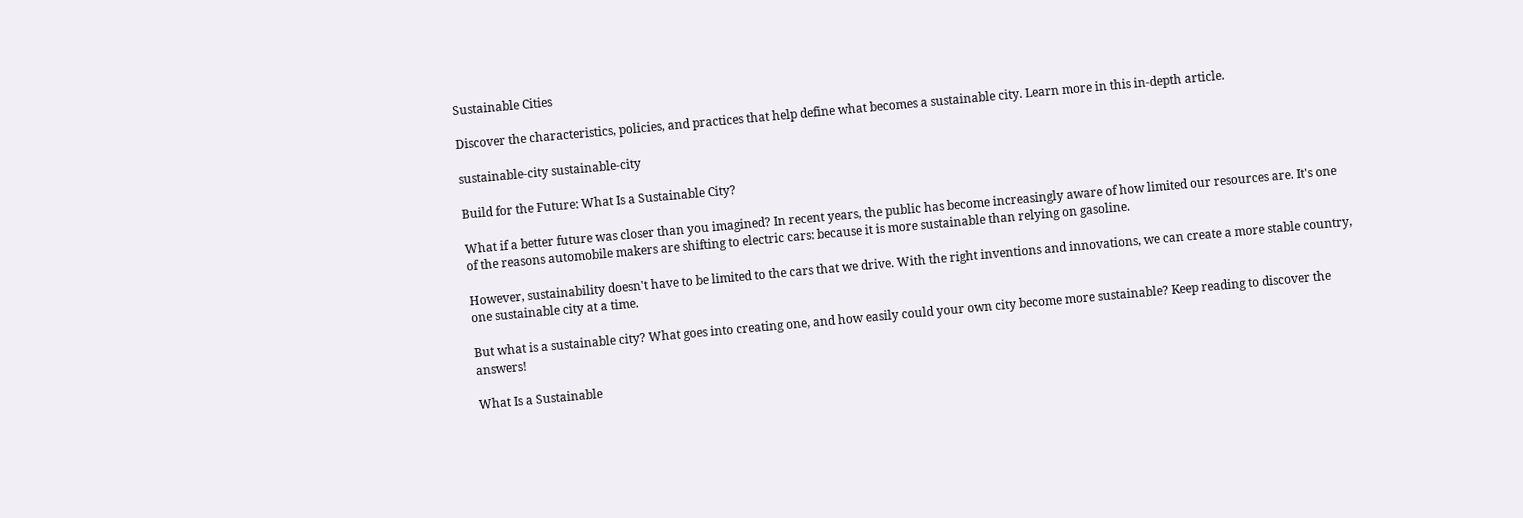Sustainable Cities

Discover the characteristics, policies, and practices that help define what becomes a sustainable city. Learn more in this in-depth article.

sustainable-city sustainable-city

Build for the Future: What Is a Sustainable City?

What if a better future was closer than you imagined? In recent years, the public has become increasingly aware of how limited our resources are. It's one of the reasons automobile makers are shifting to electric cars: because it is more sustainable than relying on gasoline.

However, sustainability doesn't have to be limited to the cars that we drive. With the right inventions and innovations, we can create a more stable country, one sustainable city at a time.

But what is a sustainable city? What goes into creating one, and how easily could your own city become more sustainable? Keep reading to discover the answers!

What Is a Sustainable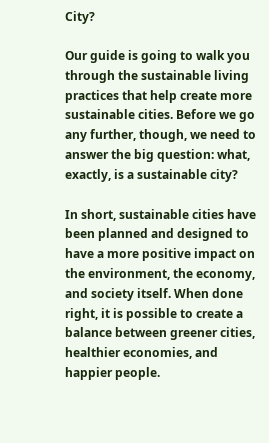City?

Our guide is going to walk you through the sustainable living practices that help create more sustainable cities. Before we go any further, though, we need to answer the big question: what, exactly, is a sustainable city?

In short, sustainable cities have been planned and designed to have a more positive impact on the environment, the economy, and society itself. When done right, it is possible to create a balance between greener cities, healthier economies, and happier people.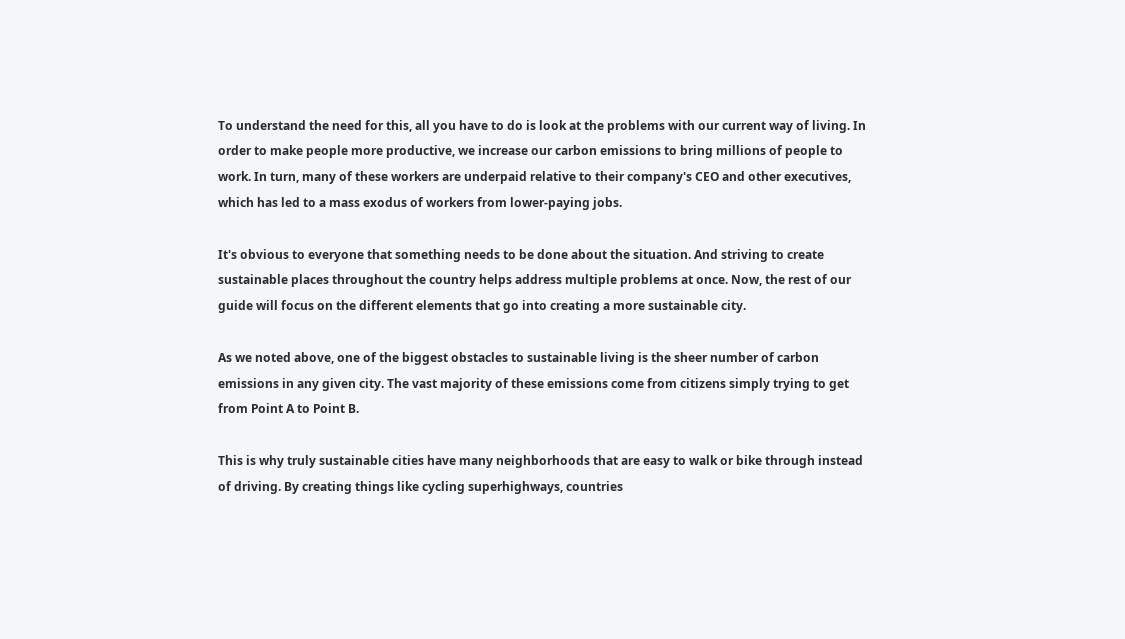To understand the need for this, all you have to do is look at the problems with our current way of living. In order to make people more productive, we increase our carbon emissions to bring millions of people to work. In turn, many of these workers are underpaid relative to their company's CEO and other executives, which has led to a mass exodus of workers from lower-paying jobs.

It's obvious to everyone that something needs to be done about the situation. And striving to create sustainable places throughout the country helps address multiple problems at once. Now, the rest of our guide will focus on the different elements that go into creating a more sustainable city.

As we noted above, one of the biggest obstacles to sustainable living is the sheer number of carbon emissions in any given city. The vast majority of these emissions come from citizens simply trying to get from Point A to Point B.

This is why truly sustainable cities have many neighborhoods that are easy to walk or bike through instead of driving. By creating things like cycling superhighways, countries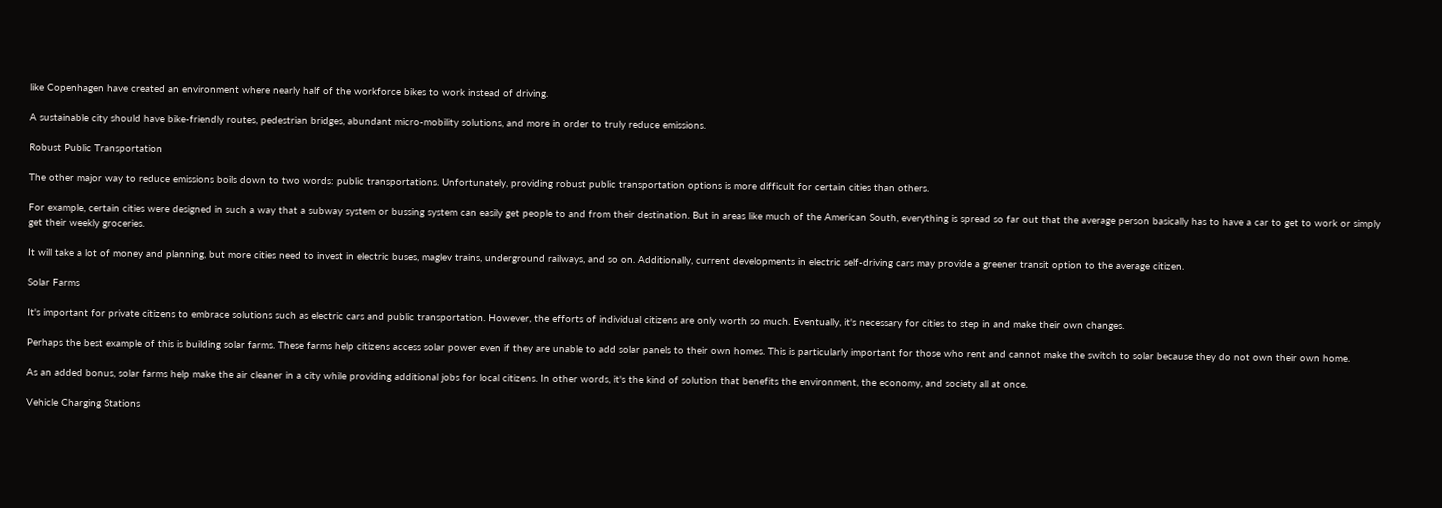like Copenhagen have created an environment where nearly half of the workforce bikes to work instead of driving.

A sustainable city should have bike-friendly routes, pedestrian bridges, abundant micro-mobility solutions, and more in order to truly reduce emissions.

Robust Public Transportation

The other major way to reduce emissions boils down to two words: public transportations. Unfortunately, providing robust public transportation options is more difficult for certain cities than others.

For example, certain cities were designed in such a way that a subway system or bussing system can easily get people to and from their destination. But in areas like much of the American South, everything is spread so far out that the average person basically has to have a car to get to work or simply get their weekly groceries.

It will take a lot of money and planning, but more cities need to invest in electric buses, maglev trains, underground railways, and so on. Additionally, current developments in electric self-driving cars may provide a greener transit option to the average citizen.

Solar Farms

It's important for private citizens to embrace solutions such as electric cars and public transportation. However, the efforts of individual citizens are only worth so much. Eventually, it's necessary for cities to step in and make their own changes.

Perhaps the best example of this is building solar farms. These farms help citizens access solar power even if they are unable to add solar panels to their own homes. This is particularly important for those who rent and cannot make the switch to solar because they do not own their own home.

As an added bonus, solar farms help make the air cleaner in a city while providing additional jobs for local citizens. In other words, it's the kind of solution that benefits the environment, the economy, and society all at once.

Vehicle Charging Stations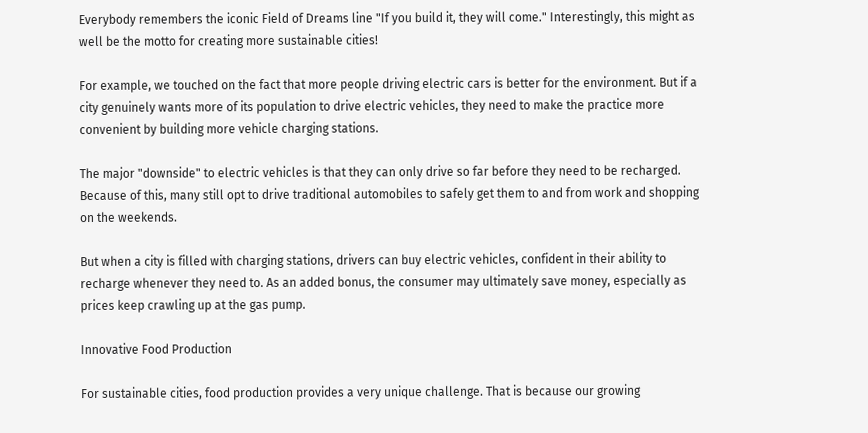Everybody remembers the iconic Field of Dreams line "If you build it, they will come." Interestingly, this might as well be the motto for creating more sustainable cities!

For example, we touched on the fact that more people driving electric cars is better for the environment. But if a city genuinely wants more of its population to drive electric vehicles, they need to make the practice more convenient by building more vehicle charging stations.

The major "downside" to electric vehicles is that they can only drive so far before they need to be recharged. Because of this, many still opt to drive traditional automobiles to safely get them to and from work and shopping on the weekends.

But when a city is filled with charging stations, drivers can buy electric vehicles, confident in their ability to recharge whenever they need to. As an added bonus, the consumer may ultimately save money, especially as prices keep crawling up at the gas pump.

Innovative Food Production

For sustainable cities, food production provides a very unique challenge. That is because our growing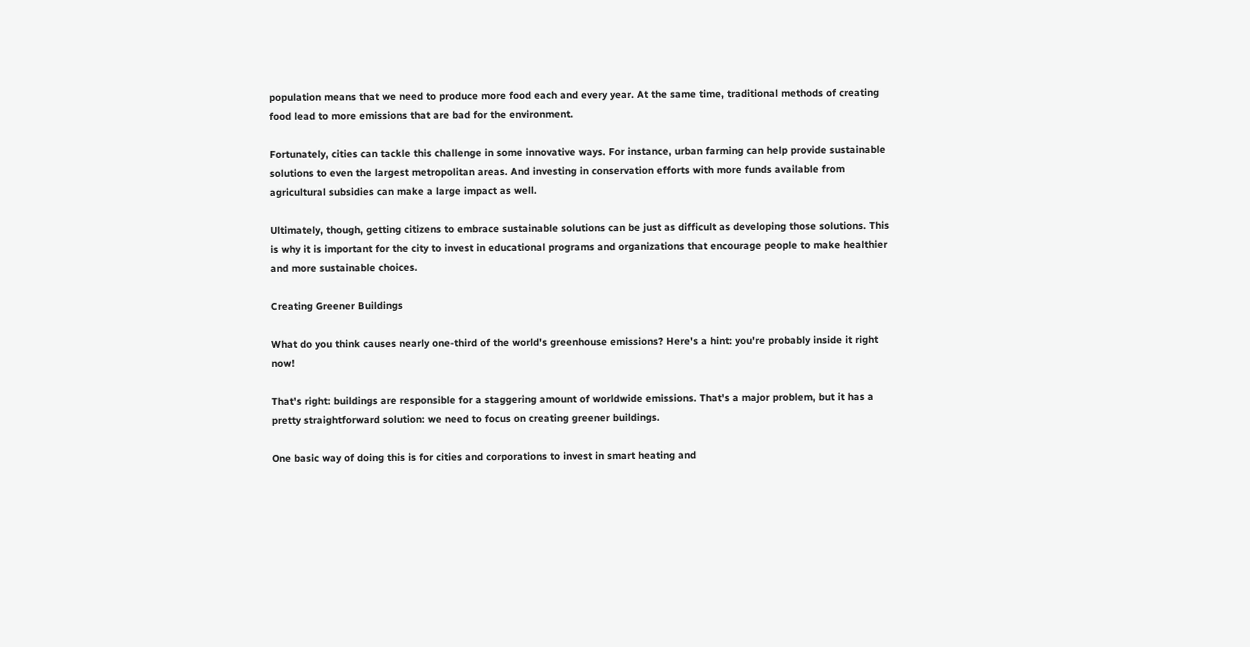population means that we need to produce more food each and every year. At the same time, traditional methods of creating food lead to more emissions that are bad for the environment.

Fortunately, cities can tackle this challenge in some innovative ways. For instance, urban farming can help provide sustainable solutions to even the largest metropolitan areas. And investing in conservation efforts with more funds available from agricultural subsidies can make a large impact as well.

Ultimately, though, getting citizens to embrace sustainable solutions can be just as difficult as developing those solutions. This is why it is important for the city to invest in educational programs and organizations that encourage people to make healthier and more sustainable choices.

Creating Greener Buildings

What do you think causes nearly one-third of the world's greenhouse emissions? Here's a hint: you're probably inside it right now!

That's right: buildings are responsible for a staggering amount of worldwide emissions. That's a major problem, but it has a pretty straightforward solution: we need to focus on creating greener buildings.

One basic way of doing this is for cities and corporations to invest in smart heating and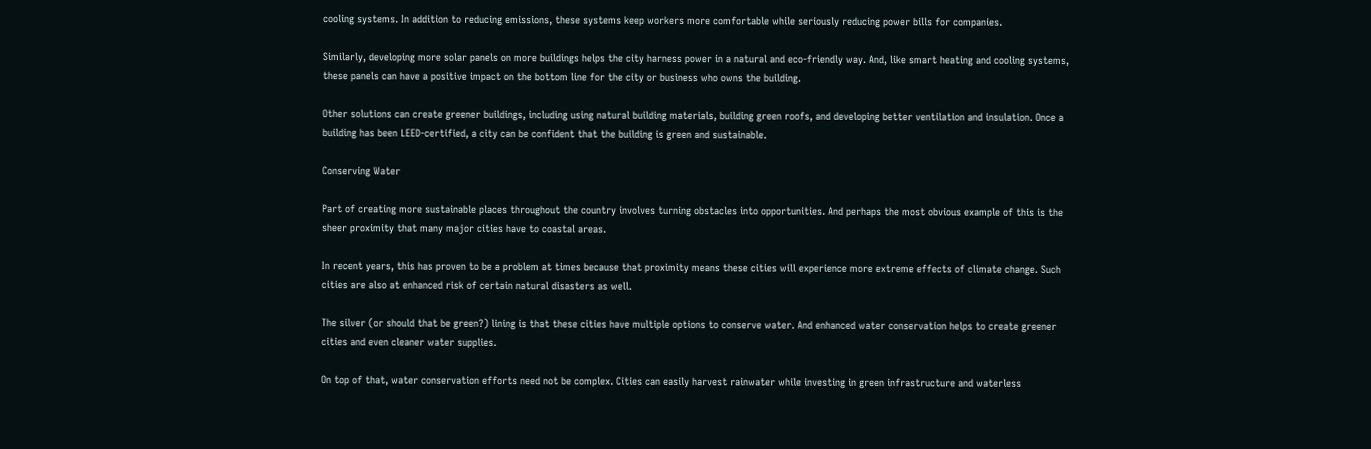cooling systems. In addition to reducing emissions, these systems keep workers more comfortable while seriously reducing power bills for companies.

Similarly, developing more solar panels on more buildings helps the city harness power in a natural and eco-friendly way. And, like smart heating and cooling systems, these panels can have a positive impact on the bottom line for the city or business who owns the building.

Other solutions can create greener buildings, including using natural building materials, building green roofs, and developing better ventilation and insulation. Once a building has been LEED-certified, a city can be confident that the building is green and sustainable.

Conserving Water

Part of creating more sustainable places throughout the country involves turning obstacles into opportunities. And perhaps the most obvious example of this is the sheer proximity that many major cities have to coastal areas.

In recent years, this has proven to be a problem at times because that proximity means these cities will experience more extreme effects of climate change. Such cities are also at enhanced risk of certain natural disasters as well.

The silver (or should that be green?) lining is that these cities have multiple options to conserve water. And enhanced water conservation helps to create greener cities and even cleaner water supplies.

On top of that, water conservation efforts need not be complex. Cities can easily harvest rainwater while investing in green infrastructure and waterless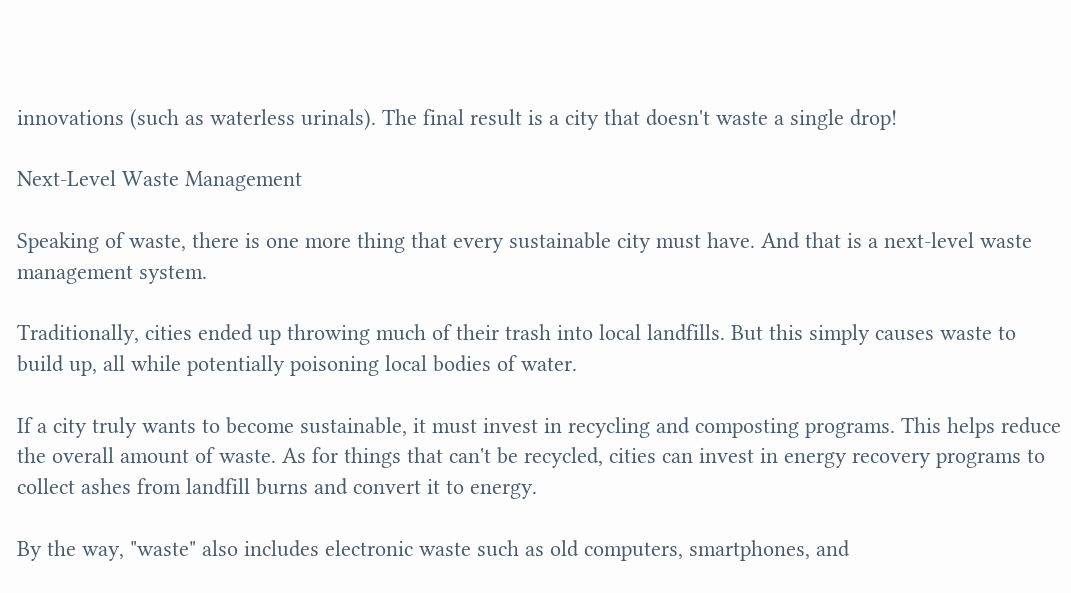innovations (such as waterless urinals). The final result is a city that doesn't waste a single drop!

Next-Level Waste Management

Speaking of waste, there is one more thing that every sustainable city must have. And that is a next-level waste management system.

Traditionally, cities ended up throwing much of their trash into local landfills. But this simply causes waste to build up, all while potentially poisoning local bodies of water.

If a city truly wants to become sustainable, it must invest in recycling and composting programs. This helps reduce the overall amount of waste. As for things that can't be recycled, cities can invest in energy recovery programs to collect ashes from landfill burns and convert it to energy.

By the way, "waste" also includes electronic waste such as old computers, smartphones, and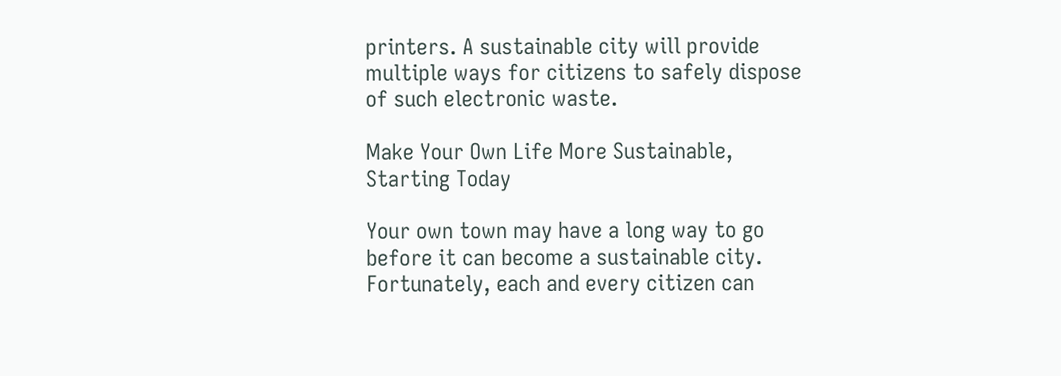printers. A sustainable city will provide multiple ways for citizens to safely dispose of such electronic waste.

Make Your Own Life More Sustainable, Starting Today

Your own town may have a long way to go before it can become a sustainable city. Fortunately, each and every citizen can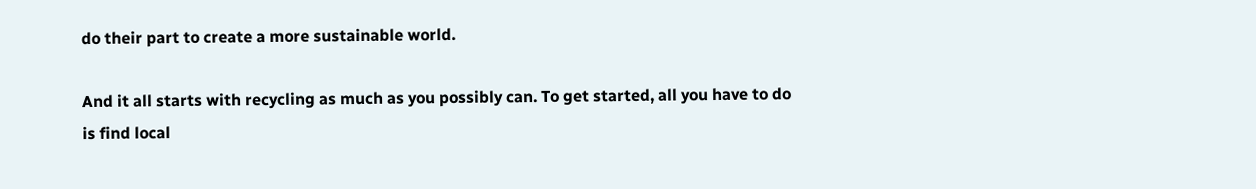do their part to create a more sustainable world.

And it all starts with recycling as much as you possibly can. To get started, all you have to do is find local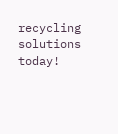recycling solutions today!